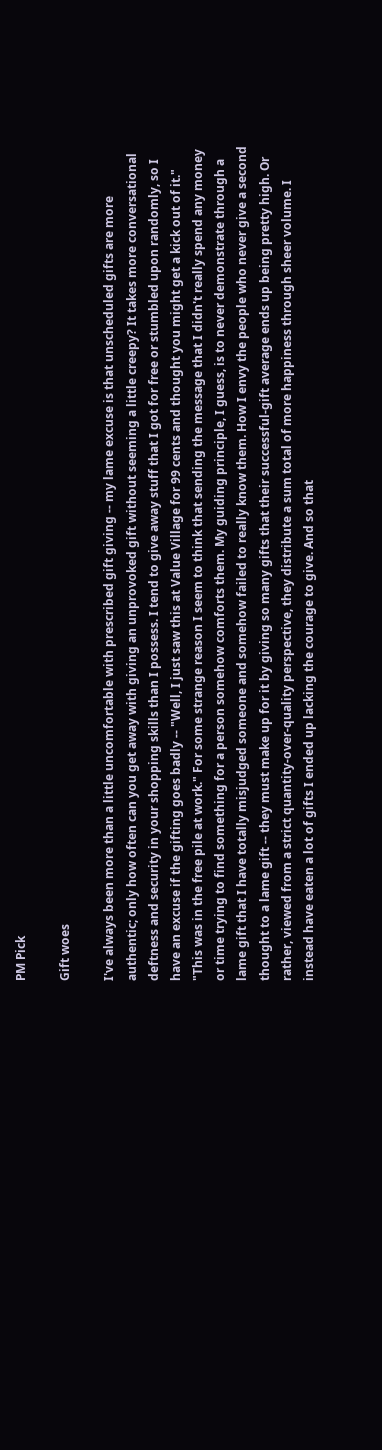PM Pick

Gift woes

I've always been more than a little uncomfortable with prescribed gift giving -- my lame excuse is that unscheduled gifts are more authentic; only how often can you get away with giving an unprovoked gift without seeming a little creepy? It takes more conversational deftness and security in your shopping skills than I possess. I tend to give away stuff that I got for free or stumbled upon randomly, so I have an excuse if the gifting goes badly -- "Well, I just saw this at Value Village for 99 cents and thought you might get a kick out of it." "This was in the free pile at work." For some strange reason I seem to think that sending the message that I didn't really spend any money or time trying to find something for a person somehow comforts them. My guiding principle, I guess, is to never demonstrate through a lame gift that I have totally misjudged someone and somehow failed to really know them. How I envy the people who never give a second thought to a lame gift -- they must make up for it by giving so many gifts that their successful-gift average ends up being pretty high. Or rather, viewed from a strict quantity-over-quality perspective, they distribute a sum total of more happiness through sheer volume. I instead have eaten a lot of gifts I ended up lacking the courage to give. And so that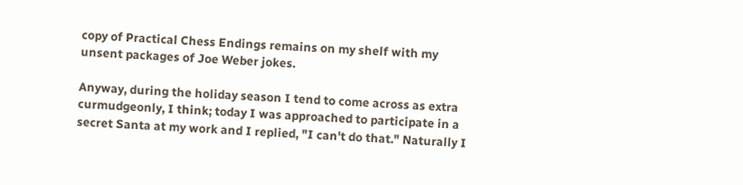copy of Practical Chess Endings remains on my shelf with my unsent packages of Joe Weber jokes.

Anyway, during the holiday season I tend to come across as extra curmudgeonly, I think; today I was approached to participate in a secret Santa at my work and I replied, "I can't do that." Naturally I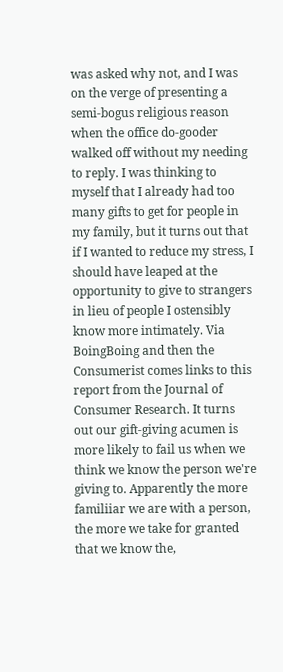was asked why not, and I was on the verge of presenting a semi-bogus religious reason when the office do-gooder walked off without my needing to reply. I was thinking to myself that I already had too many gifts to get for people in my family, but it turns out that if I wanted to reduce my stress, I should have leaped at the opportunity to give to strangers in lieu of people I ostensibly know more intimately. Via BoingBoing and then the Consumerist comes links to this report from the Journal of Consumer Research. It turns out our gift-giving acumen is more likely to fail us when we think we know the person we're giving to. Apparently the more familiiar we are with a person, the more we take for granted that we know the,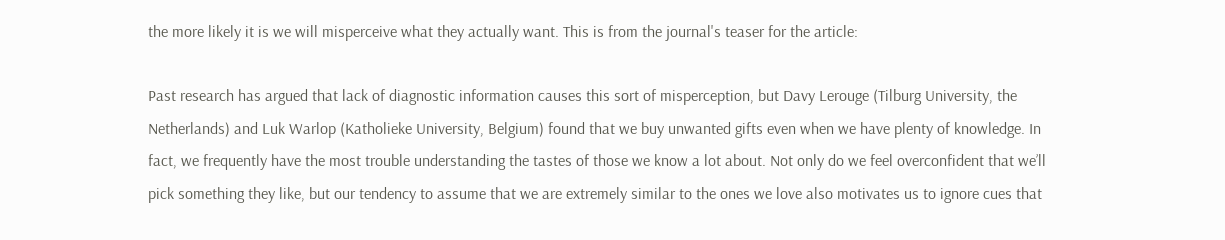the more likely it is we will misperceive what they actually want. This is from the journal's teaser for the article:

Past research has argued that lack of diagnostic information causes this sort of misperception, but Davy Lerouge (Tilburg University, the Netherlands) and Luk Warlop (Katholieke University, Belgium) found that we buy unwanted gifts even when we have plenty of knowledge. In fact, we frequently have the most trouble understanding the tastes of those we know a lot about. Not only do we feel overconfident that we’ll pick something they like, but our tendency to assume that we are extremely similar to the ones we love also motivates us to ignore cues that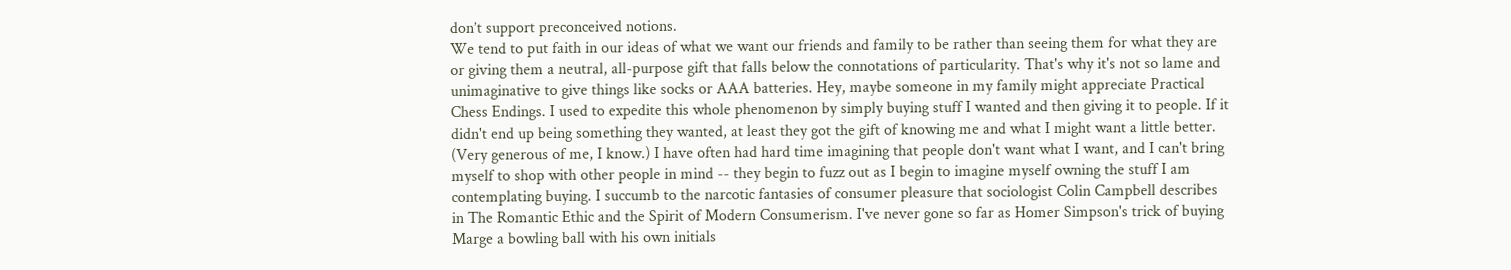don’t support preconceived notions.
We tend to put faith in our ideas of what we want our friends and family to be rather than seeing them for what they are or giving them a neutral, all-purpose gift that falls below the connotations of particularity. That's why it's not so lame and unimaginative to give things like socks or AAA batteries. Hey, maybe someone in my family might appreciate Practical Chess Endings. I used to expedite this whole phenomenon by simply buying stuff I wanted and then giving it to people. If it didn't end up being something they wanted, at least they got the gift of knowing me and what I might want a little better. (Very generous of me, I know.) I have often had hard time imagining that people don't want what I want, and I can't bring myself to shop with other people in mind -- they begin to fuzz out as I begin to imagine myself owning the stuff I am contemplating buying. I succumb to the narcotic fantasies of consumer pleasure that sociologist Colin Campbell describes in The Romantic Ethic and the Spirit of Modern Consumerism. I've never gone so far as Homer Simpson's trick of buying Marge a bowling ball with his own initials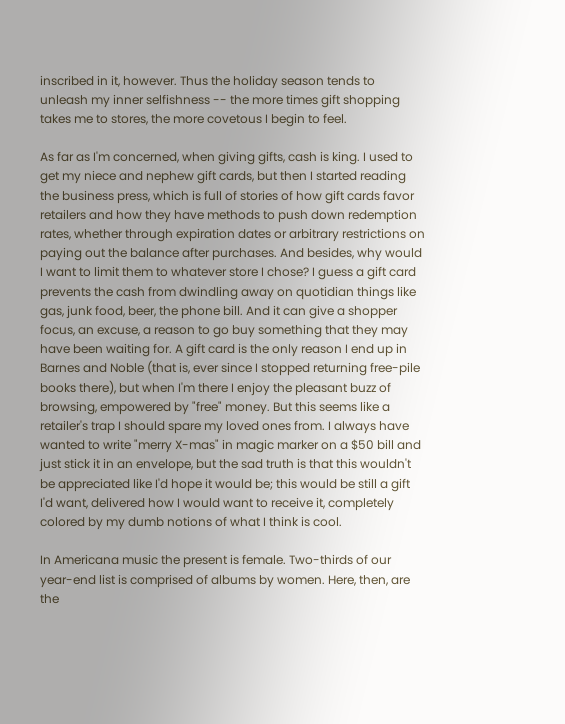inscribed in it, however. Thus the holiday season tends to unleash my inner selfishness -- the more times gift shopping takes me to stores, the more covetous I begin to feel.

As far as I'm concerned, when giving gifts, cash is king. I used to get my niece and nephew gift cards, but then I started reading the business press, which is full of stories of how gift cards favor retailers and how they have methods to push down redemption rates, whether through expiration dates or arbitrary restrictions on paying out the balance after purchases. And besides, why would I want to limit them to whatever store I chose? I guess a gift card prevents the cash from dwindling away on quotidian things like gas, junk food, beer, the phone bill. And it can give a shopper focus, an excuse, a reason to go buy something that they may have been waiting for. A gift card is the only reason I end up in Barnes and Noble (that is, ever since I stopped returning free-pile books there), but when I'm there I enjoy the pleasant buzz of browsing, empowered by "free" money. But this seems like a retailer's trap I should spare my loved ones from. I always have wanted to write "merry X-mas" in magic marker on a $50 bill and just stick it in an envelope, but the sad truth is that this wouldn't be appreciated like I'd hope it would be; this would be still a gift I'd want, delivered how I would want to receive it, completely colored by my dumb notions of what I think is cool.

In Americana music the present is female. Two-thirds of our year-end list is comprised of albums by women. Here, then, are the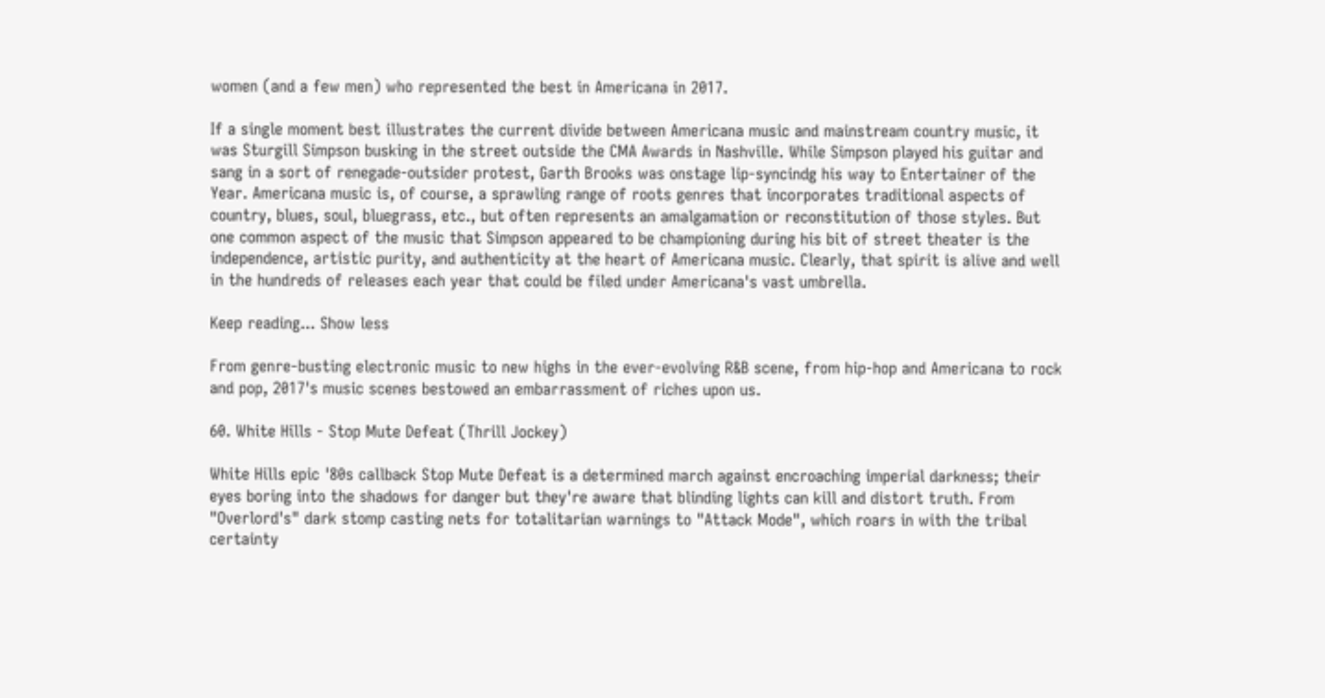women (and a few men) who represented the best in Americana in 2017.

If a single moment best illustrates the current divide between Americana music and mainstream country music, it was Sturgill Simpson busking in the street outside the CMA Awards in Nashville. While Simpson played his guitar and sang in a sort of renegade-outsider protest, Garth Brooks was onstage lip-syncindg his way to Entertainer of the Year. Americana music is, of course, a sprawling range of roots genres that incorporates traditional aspects of country, blues, soul, bluegrass, etc., but often represents an amalgamation or reconstitution of those styles. But one common aspect of the music that Simpson appeared to be championing during his bit of street theater is the independence, artistic purity, and authenticity at the heart of Americana music. Clearly, that spirit is alive and well in the hundreds of releases each year that could be filed under Americana's vast umbrella.

Keep reading... Show less

From genre-busting electronic music to new highs in the ever-evolving R&B scene, from hip-hop and Americana to rock and pop, 2017's music scenes bestowed an embarrassment of riches upon us.

60. White Hills - Stop Mute Defeat (Thrill Jockey)

White Hills epic '80s callback Stop Mute Defeat is a determined march against encroaching imperial darkness; their eyes boring into the shadows for danger but they're aware that blinding lights can kill and distort truth. From "Overlord's" dark stomp casting nets for totalitarian warnings to "Attack Mode", which roars in with the tribal certainty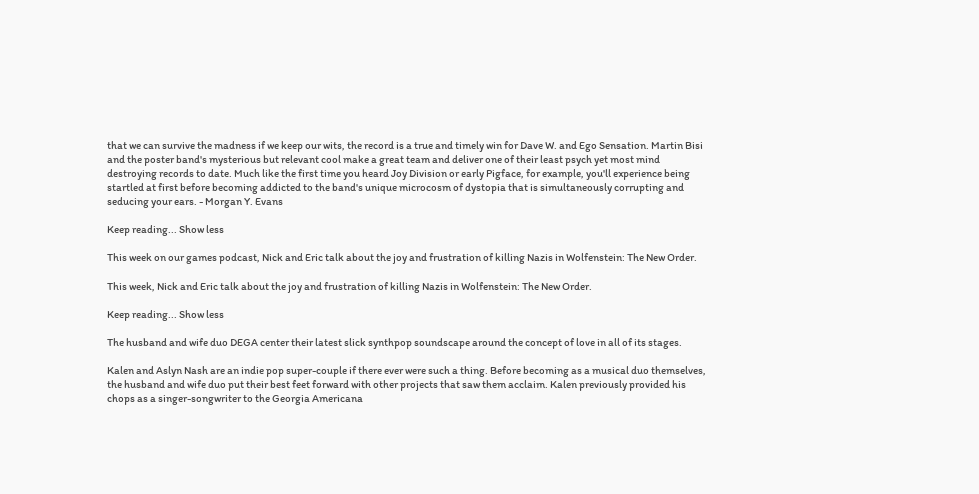that we can survive the madness if we keep our wits, the record is a true and timely win for Dave W. and Ego Sensation. Martin Bisi and the poster band's mysterious but relevant cool make a great team and deliver one of their least psych yet most mind destroying records to date. Much like the first time you heard Joy Division or early Pigface, for example, you'll experience being startled at first before becoming addicted to the band's unique microcosm of dystopia that is simultaneously corrupting and seducing your ears. - Morgan Y. Evans

Keep reading... Show less

This week on our games podcast, Nick and Eric talk about the joy and frustration of killing Nazis in Wolfenstein: The New Order.

This week, Nick and Eric talk about the joy and frustration of killing Nazis in Wolfenstein: The New Order.

Keep reading... Show less

The husband and wife duo DEGA center their latest slick synthpop soundscape around the concept of love in all of its stages.

Kalen and Aslyn Nash are an indie pop super-couple if there ever were such a thing. Before becoming as a musical duo themselves, the husband and wife duo put their best feet forward with other projects that saw them acclaim. Kalen previously provided his chops as a singer-songwriter to the Georgia Americana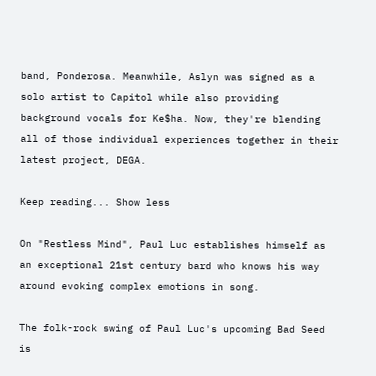band, Ponderosa. Meanwhile, Aslyn was signed as a solo artist to Capitol while also providing background vocals for Ke$ha. Now, they're blending all of those individual experiences together in their latest project, DEGA.

Keep reading... Show less

On "Restless Mind", Paul Luc establishes himself as an exceptional 21st century bard who knows his way around evoking complex emotions in song.

The folk-rock swing of Paul Luc's upcoming Bad Seed is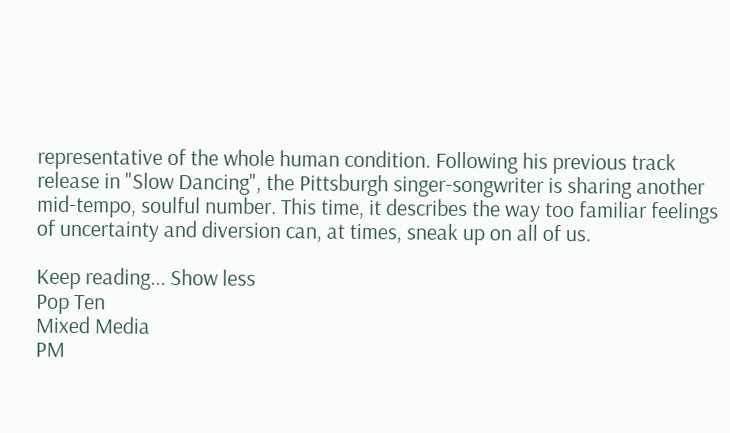representative of the whole human condition. Following his previous track release in "Slow Dancing", the Pittsburgh singer-songwriter is sharing another mid-tempo, soulful number. This time, it describes the way too familiar feelings of uncertainty and diversion can, at times, sneak up on all of us.

Keep reading... Show less
Pop Ten
Mixed Media
PM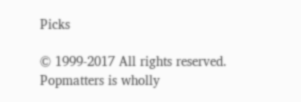Picks

© 1999-2017 All rights reserved.
Popmatters is wholly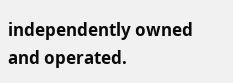independently owned and operated.